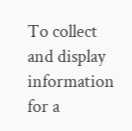To collect and display information for a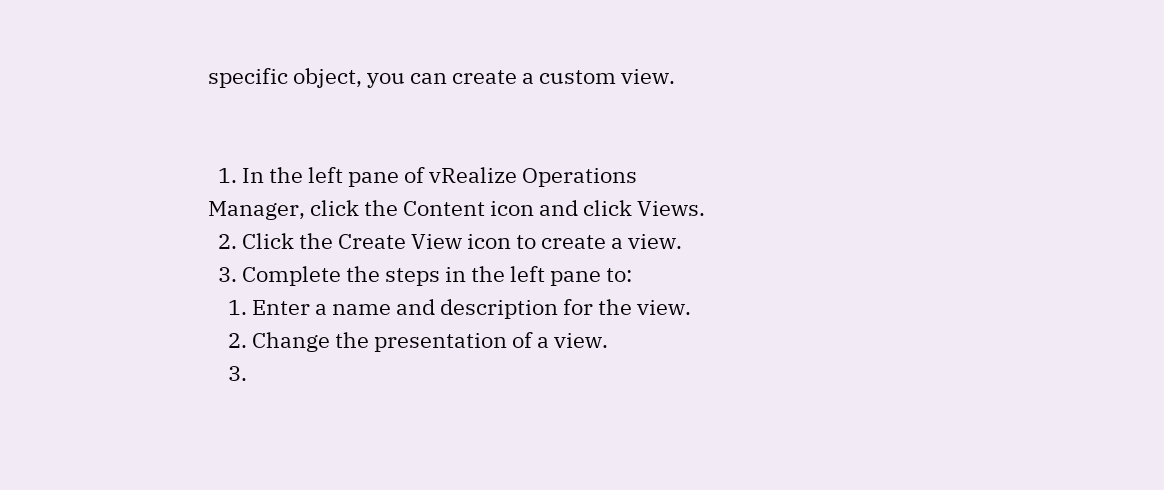specific object, you can create a custom view.


  1. In the left pane of vRealize Operations Manager, click the Content icon and click Views.
  2. Click the Create View icon to create a view.
  3. Complete the steps in the left pane to:
    1. Enter a name and description for the view.
    2. Change the presentation of a view.
    3.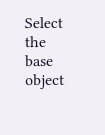Select the base object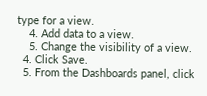type for a view.
    4. Add data to a view.
    5. Change the visibility of a view.
  4. Click Save.
  5. From the Dashboards panel, click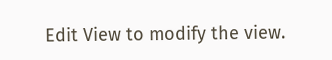Edit View to modify the view.